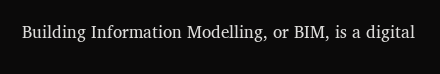Building Information Modelling, or BIM, is a digital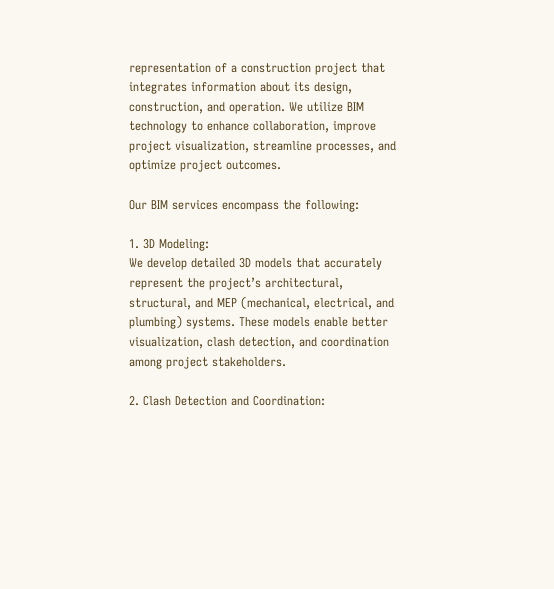representation of a construction project that integrates information about its design, construction, and operation. We utilize BIM technology to enhance collaboration, improve project visualization, streamline processes, and optimize project outcomes.

Our BIM services encompass the following:

1. 3D Modeling:
We develop detailed 3D models that accurately represent the project’s architectural, structural, and MEP (mechanical, electrical, and plumbing) systems. These models enable better visualization, clash detection, and coordination among project stakeholders.

2. Clash Detection and Coordination: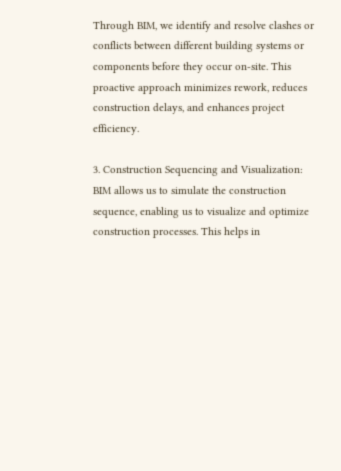Through BIM, we identify and resolve clashes or conflicts between different building systems or components before they occur on-site. This proactive approach minimizes rework, reduces construction delays, and enhances project efficiency.

3. Construction Sequencing and Visualization:
BIM allows us to simulate the construction sequence, enabling us to visualize and optimize construction processes. This helps in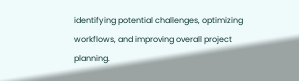identifying potential challenges, optimizing workflows, and improving overall project planning.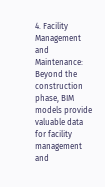4. Facility Management and Maintenance:
Beyond the construction phase, BIM models provide valuable data for facility management and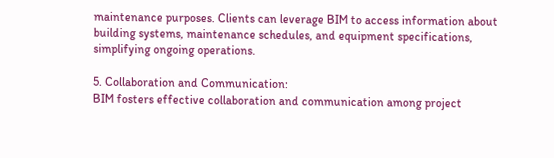maintenance purposes. Clients can leverage BIM to access information about building systems, maintenance schedules, and equipment specifications, simplifying ongoing operations.

5. Collaboration and Communication:
BIM fosters effective collaboration and communication among project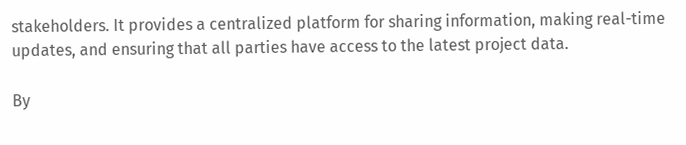stakeholders. It provides a centralized platform for sharing information, making real-time updates, and ensuring that all parties have access to the latest project data.

By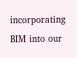incorporating BIM into our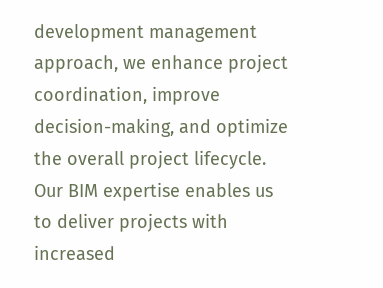development management approach, we enhance project coordination, improve decision-making, and optimize the overall project lifecycle. Our BIM expertise enables us to deliver projects with increased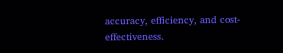accuracy, efficiency, and cost-effectiveness.